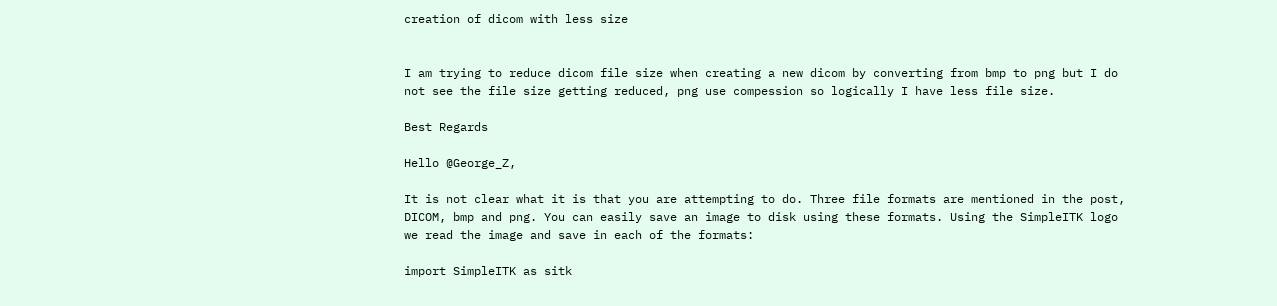creation of dicom with less size


I am trying to reduce dicom file size when creating a new dicom by converting from bmp to png but I do not see the file size getting reduced, png use compession so logically I have less file size.

Best Regards

Hello @George_Z,

It is not clear what it is that you are attempting to do. Three file formats are mentioned in the post, DICOM, bmp and png. You can easily save an image to disk using these formats. Using the SimpleITK logo we read the image and save in each of the formats:

import SimpleITK as sitk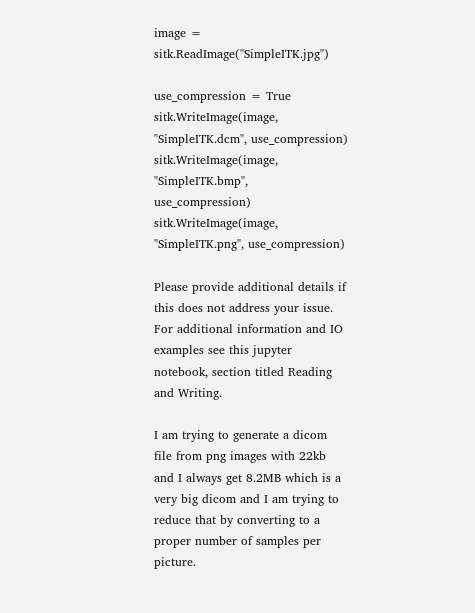image = sitk.ReadImage("SimpleITK.jpg")

use_compression = True
sitk.WriteImage(image, "SimpleITK.dcm", use_compression)
sitk.WriteImage(image, "SimpleITK.bmp", use_compression)
sitk.WriteImage(image, "SimpleITK.png", use_compression)

Please provide additional details if this does not address your issue. For additional information and IO examples see this jupyter notebook, section titled Reading and Writing.

I am trying to generate a dicom file from png images with 22kb and I always get 8.2MB which is a very big dicom and I am trying to reduce that by converting to a proper number of samples per picture.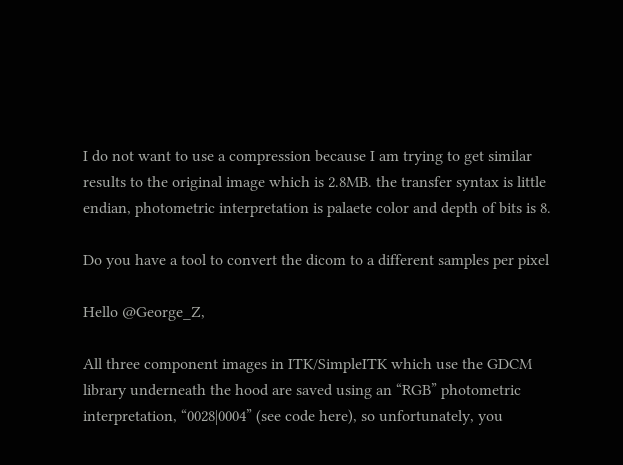I do not want to use a compression because I am trying to get similar results to the original image which is 2.8MB. the transfer syntax is little endian, photometric interpretation is palaete color and depth of bits is 8.

Do you have a tool to convert the dicom to a different samples per pixel

Hello @George_Z,

All three component images in ITK/SimpleITK which use the GDCM library underneath the hood are saved using an “RGB” photometric interpretation, “0028|0004” (see code here), so unfortunately, you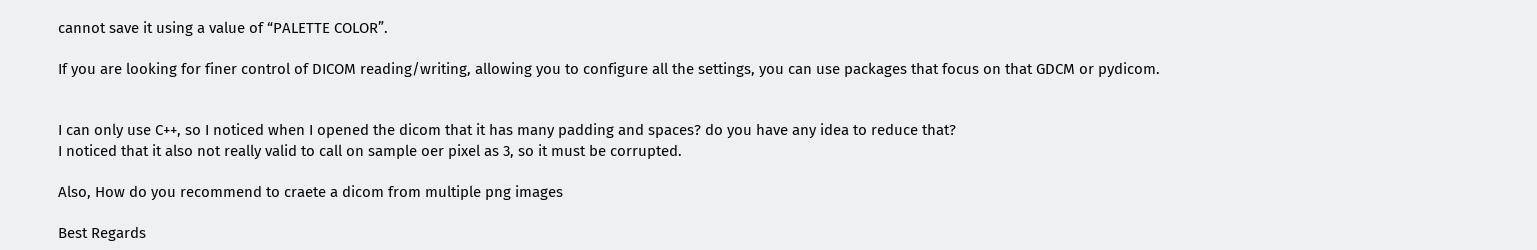cannot save it using a value of “PALETTE COLOR”.

If you are looking for finer control of DICOM reading/writing, allowing you to configure all the settings, you can use packages that focus on that GDCM or pydicom.


I can only use C++, so I noticed when I opened the dicom that it has many padding and spaces? do you have any idea to reduce that?
I noticed that it also not really valid to call on sample oer pixel as 3, so it must be corrupted.

Also, How do you recommend to craete a dicom from multiple png images

Best Regards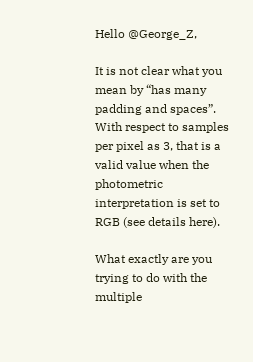Hello @George_Z,

It is not clear what you mean by “has many padding and spaces”. With respect to samples per pixel as 3, that is a valid value when the photometric interpretation is set to RGB (see details here).

What exactly are you trying to do with the multiple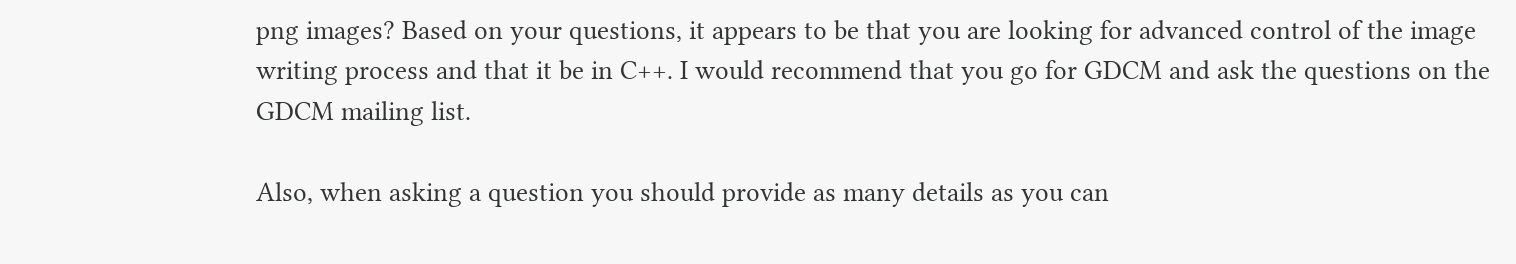png images? Based on your questions, it appears to be that you are looking for advanced control of the image writing process and that it be in C++. I would recommend that you go for GDCM and ask the questions on the GDCM mailing list.

Also, when asking a question you should provide as many details as you can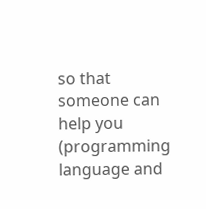so that someone can help you (programming language and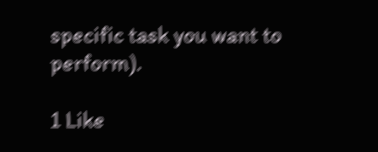specific task you want to perform).

1 Like